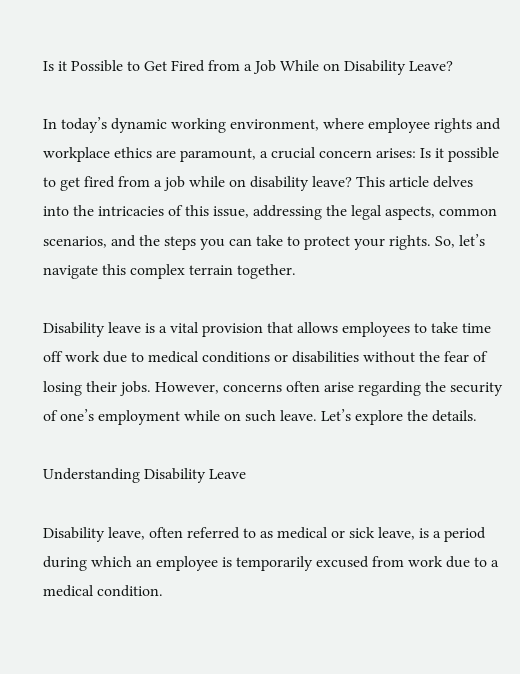Is it Possible to Get Fired from a Job While on Disability Leave?

In today’s dynamic working environment, where employee rights and workplace ethics are paramount, a crucial concern arises: Is it possible to get fired from a job while on disability leave? This article delves into the intricacies of this issue, addressing the legal aspects, common scenarios, and the steps you can take to protect your rights. So, let’s navigate this complex terrain together.

Disability leave is a vital provision that allows employees to take time off work due to medical conditions or disabilities without the fear of losing their jobs. However, concerns often arise regarding the security of one’s employment while on such leave. Let’s explore the details.

Understanding Disability Leave

Disability leave, often referred to as medical or sick leave, is a period during which an employee is temporarily excused from work due to a medical condition.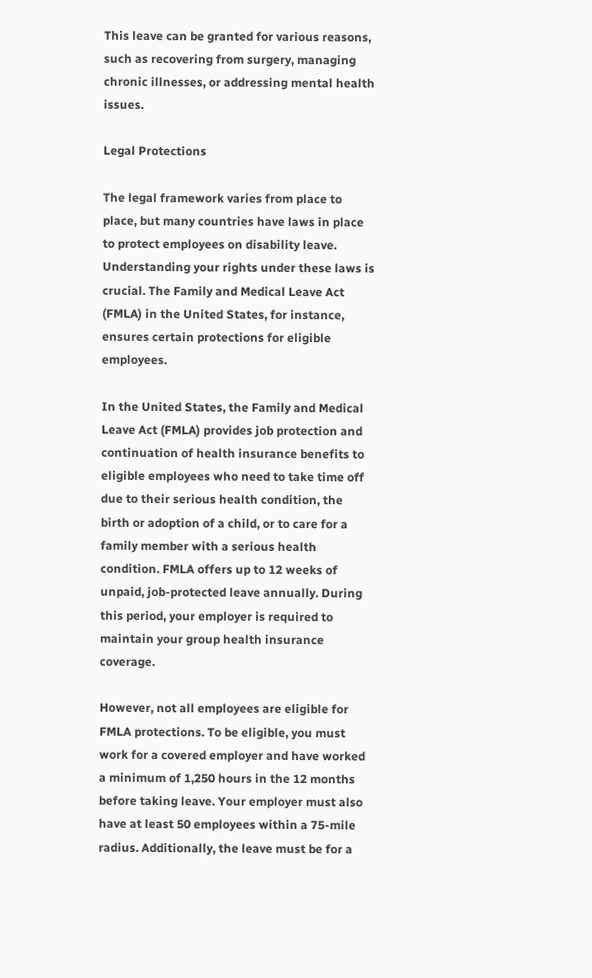This leave can be granted for various reasons, such as recovering from surgery, managing chronic illnesses, or addressing mental health issues.

Legal Protections

The legal framework varies from place to place, but many countries have laws in place to protect employees on disability leave. Understanding your rights under these laws is crucial. The Family and Medical Leave Act (FMLA) in the United States, for instance, ensures certain protections for eligible employees.

In the United States, the Family and Medical Leave Act (FMLA) provides job protection and continuation of health insurance benefits to eligible employees who need to take time off due to their serious health condition, the birth or adoption of a child, or to care for a family member with a serious health condition. FMLA offers up to 12 weeks of unpaid, job-protected leave annually. During this period, your employer is required to maintain your group health insurance coverage.

However, not all employees are eligible for FMLA protections. To be eligible, you must work for a covered employer and have worked a minimum of 1,250 hours in the 12 months before taking leave. Your employer must also have at least 50 employees within a 75-mile radius. Additionally, the leave must be for a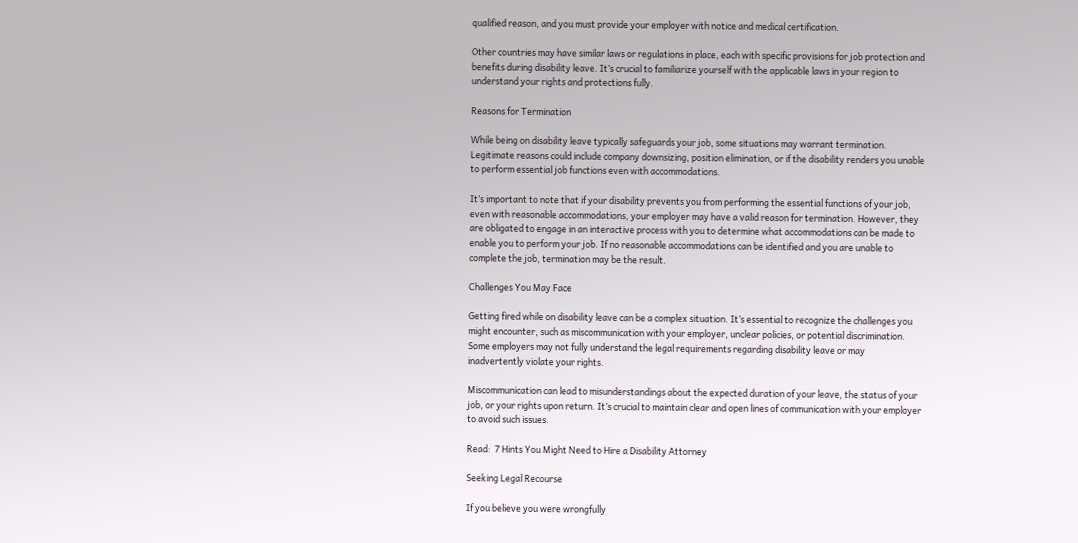qualified reason, and you must provide your employer with notice and medical certification.

Other countries may have similar laws or regulations in place, each with specific provisions for job protection and benefits during disability leave. It’s crucial to familiarize yourself with the applicable laws in your region to understand your rights and protections fully.

Reasons for Termination

While being on disability leave typically safeguards your job, some situations may warrant termination. Legitimate reasons could include company downsizing, position elimination, or if the disability renders you unable to perform essential job functions even with accommodations.

It’s important to note that if your disability prevents you from performing the essential functions of your job, even with reasonable accommodations, your employer may have a valid reason for termination. However, they are obligated to engage in an interactive process with you to determine what accommodations can be made to enable you to perform your job. If no reasonable accommodations can be identified and you are unable to complete the job, termination may be the result.

Challenges You May Face

Getting fired while on disability leave can be a complex situation. It’s essential to recognize the challenges you might encounter, such as miscommunication with your employer, unclear policies, or potential discrimination. Some employers may not fully understand the legal requirements regarding disability leave or may inadvertently violate your rights.

Miscommunication can lead to misunderstandings about the expected duration of your leave, the status of your job, or your rights upon return. It’s crucial to maintain clear and open lines of communication with your employer to avoid such issues.

Read:  7 Hints You Might Need to Hire a Disability Attorney

Seeking Legal Recourse

If you believe you were wrongfully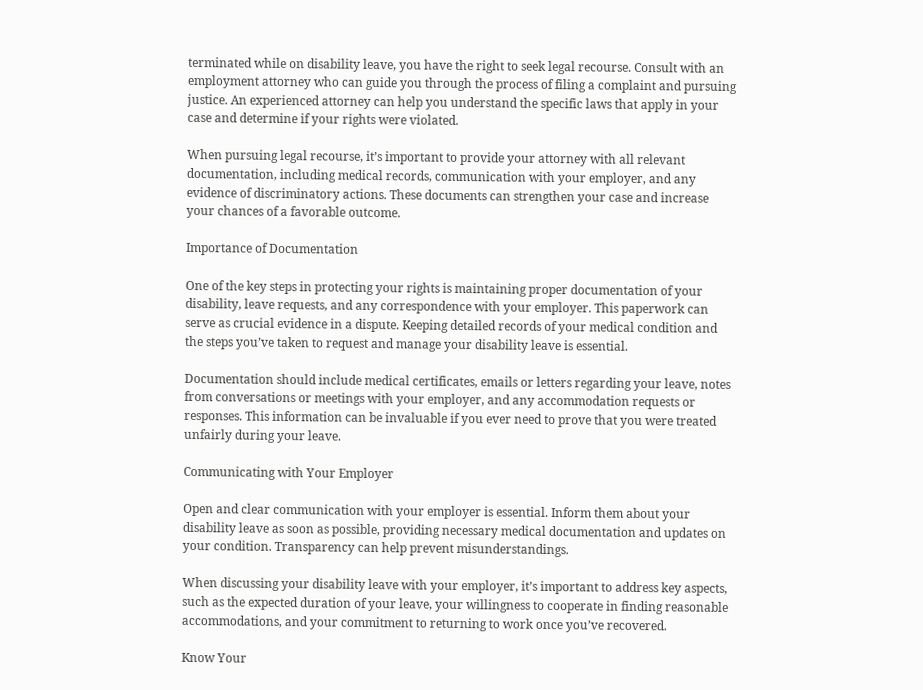terminated while on disability leave, you have the right to seek legal recourse. Consult with an employment attorney who can guide you through the process of filing a complaint and pursuing justice. An experienced attorney can help you understand the specific laws that apply in your case and determine if your rights were violated.

When pursuing legal recourse, it’s important to provide your attorney with all relevant documentation, including medical records, communication with your employer, and any evidence of discriminatory actions. These documents can strengthen your case and increase your chances of a favorable outcome.

Importance of Documentation

One of the key steps in protecting your rights is maintaining proper documentation of your disability, leave requests, and any correspondence with your employer. This paperwork can serve as crucial evidence in a dispute. Keeping detailed records of your medical condition and the steps you’ve taken to request and manage your disability leave is essential.

Documentation should include medical certificates, emails or letters regarding your leave, notes from conversations or meetings with your employer, and any accommodation requests or responses. This information can be invaluable if you ever need to prove that you were treated unfairly during your leave.

Communicating with Your Employer

Open and clear communication with your employer is essential. Inform them about your disability leave as soon as possible, providing necessary medical documentation and updates on your condition. Transparency can help prevent misunderstandings.

When discussing your disability leave with your employer, it’s important to address key aspects, such as the expected duration of your leave, your willingness to cooperate in finding reasonable accommodations, and your commitment to returning to work once you’ve recovered.

Know Your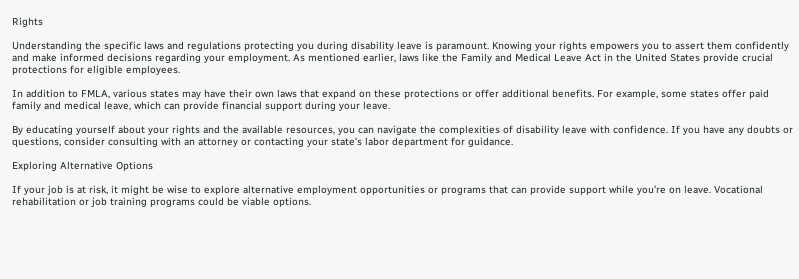Rights

Understanding the specific laws and regulations protecting you during disability leave is paramount. Knowing your rights empowers you to assert them confidently and make informed decisions regarding your employment. As mentioned earlier, laws like the Family and Medical Leave Act in the United States provide crucial protections for eligible employees.

In addition to FMLA, various states may have their own laws that expand on these protections or offer additional benefits. For example, some states offer paid family and medical leave, which can provide financial support during your leave.

By educating yourself about your rights and the available resources, you can navigate the complexities of disability leave with confidence. If you have any doubts or questions, consider consulting with an attorney or contacting your state’s labor department for guidance.

Exploring Alternative Options

If your job is at risk, it might be wise to explore alternative employment opportunities or programs that can provide support while you’re on leave. Vocational rehabilitation or job training programs could be viable options.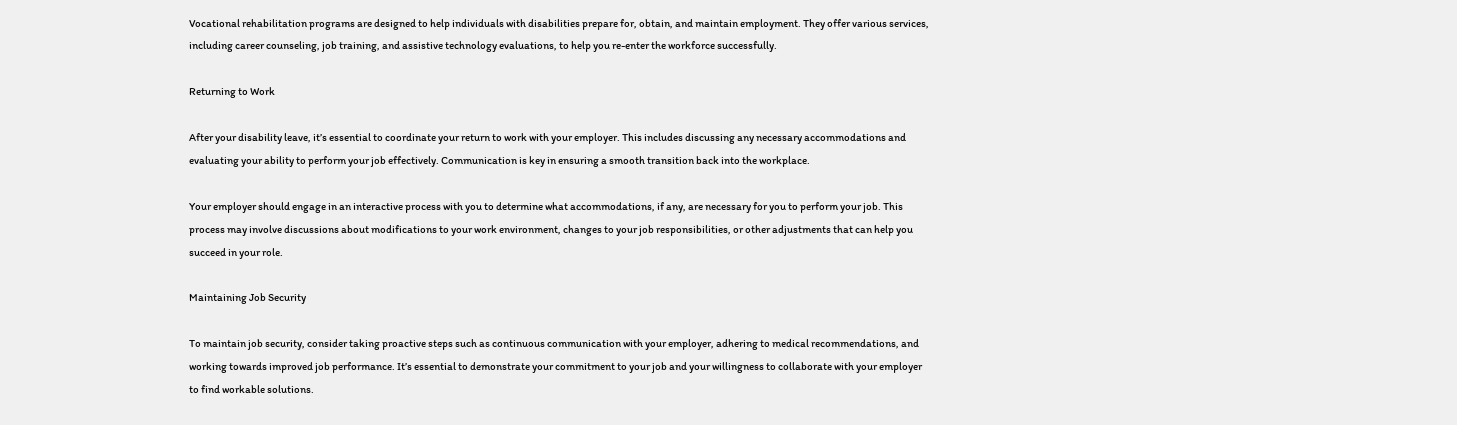Vocational rehabilitation programs are designed to help individuals with disabilities prepare for, obtain, and maintain employment. They offer various services, including career counseling, job training, and assistive technology evaluations, to help you re-enter the workforce successfully.

Returning to Work

After your disability leave, it’s essential to coordinate your return to work with your employer. This includes discussing any necessary accommodations and evaluating your ability to perform your job effectively. Communication is key in ensuring a smooth transition back into the workplace.

Your employer should engage in an interactive process with you to determine what accommodations, if any, are necessary for you to perform your job. This process may involve discussions about modifications to your work environment, changes to your job responsibilities, or other adjustments that can help you succeed in your role.

Maintaining Job Security

To maintain job security, consider taking proactive steps such as continuous communication with your employer, adhering to medical recommendations, and working towards improved job performance. It’s essential to demonstrate your commitment to your job and your willingness to collaborate with your employer to find workable solutions.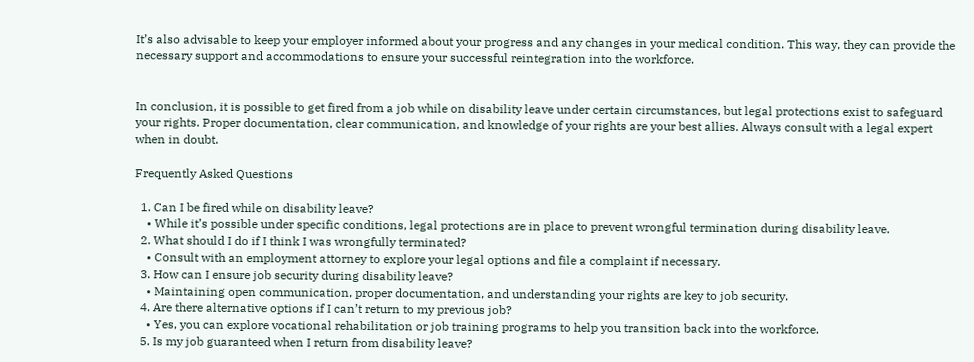It’s also advisable to keep your employer informed about your progress and any changes in your medical condition. This way, they can provide the necessary support and accommodations to ensure your successful reintegration into the workforce.


In conclusion, it is possible to get fired from a job while on disability leave under certain circumstances, but legal protections exist to safeguard your rights. Proper documentation, clear communication, and knowledge of your rights are your best allies. Always consult with a legal expert when in doubt.

Frequently Asked Questions

  1. Can I be fired while on disability leave?
    • While it’s possible under specific conditions, legal protections are in place to prevent wrongful termination during disability leave.
  2. What should I do if I think I was wrongfully terminated?
    • Consult with an employment attorney to explore your legal options and file a complaint if necessary.
  3. How can I ensure job security during disability leave?
    • Maintaining open communication, proper documentation, and understanding your rights are key to job security.
  4. Are there alternative options if I can’t return to my previous job?
    • Yes, you can explore vocational rehabilitation or job training programs to help you transition back into the workforce.
  5. Is my job guaranteed when I return from disability leave?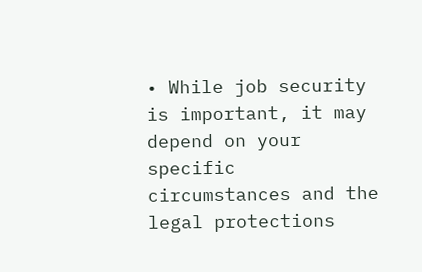• While job security is important, it may depend on your specific circumstances and the legal protections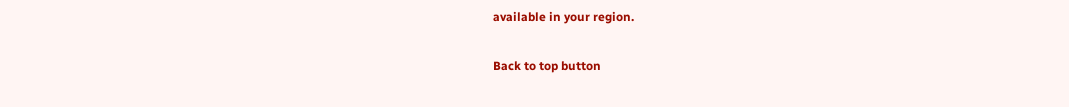available in your region.

Back to top button